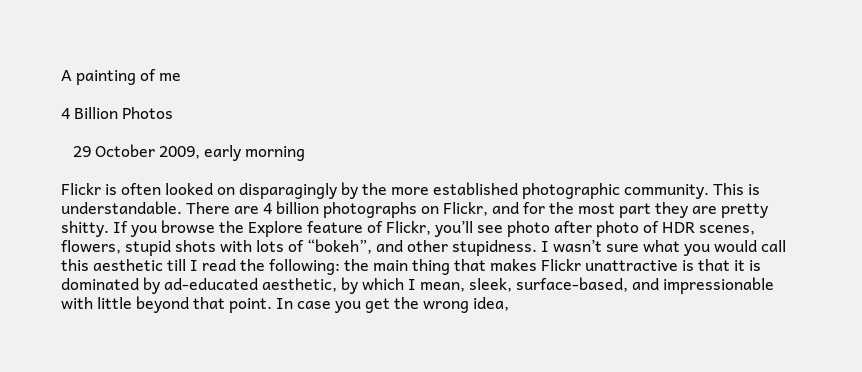A painting of me

4 Billion Photos

   29 October 2009, early morning

Flickr is often looked on disparagingly by the more established photographic community. This is understandable. There are 4 billion photographs on Flickr, and for the most part they are pretty shitty. If you browse the Explore feature of Flickr, you’ll see photo after photo of HDR scenes, flowers, stupid shots with lots of “bokeh”, and other stupidness. I wasn’t sure what you would call this aesthetic till I read the following: the main thing that makes Flickr unattractive is that it is dominated by ad-educated aesthetic, by which I mean, sleek, surface-based, and impressionable with little beyond that point. In case you get the wrong idea,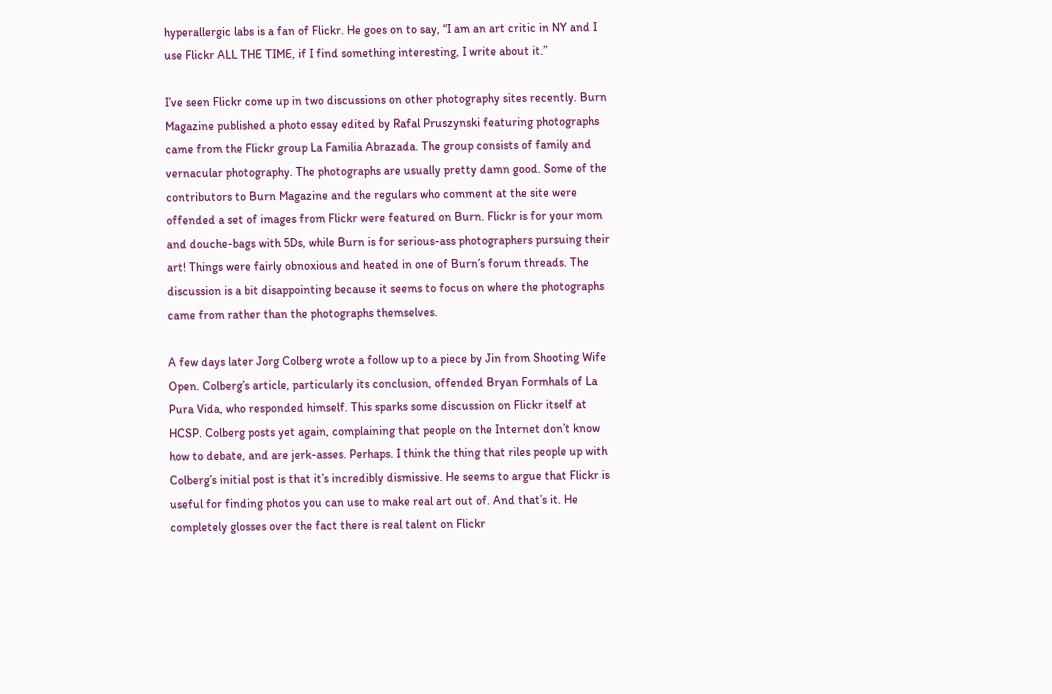hyperallergic labs is a fan of Flickr. He goes on to say, “I am an art critic in NY and I use Flickr ALL THE TIME, if I find something interesting, I write about it.”

I’ve seen Flickr come up in two discussions on other photography sites recently. Burn Magazine published a photo essay edited by Rafal Pruszynski featuring photographs came from the Flickr group La Familia Abrazada. The group consists of family and vernacular photography. The photographs are usually pretty damn good. Some of the contributors to Burn Magazine and the regulars who comment at the site were offended a set of images from Flickr were featured on Burn. Flickr is for your mom and douche-bags with 5Ds, while Burn is for serious-ass photographers pursuing their art! Things were fairly obnoxious and heated in one of Burn’s forum threads. The discussion is a bit disappointing because it seems to focus on where the photographs came from rather than the photographs themselves.

A few days later Jorg Colberg wrote a follow up to a piece by Jin from Shooting Wife Open. Colberg’s article, particularly its conclusion, offended Bryan Formhals of La Pura Vida, who responded himself. This sparks some discussion on Flickr itself at HCSP. Colberg posts yet again, complaining that people on the Internet don’t know how to debate, and are jerk-asses. Perhaps. I think the thing that riles people up with Colberg’s initial post is that it’s incredibly dismissive. He seems to argue that Flickr is useful for finding photos you can use to make real art out of. And that’s it. He completely glosses over the fact there is real talent on Flickr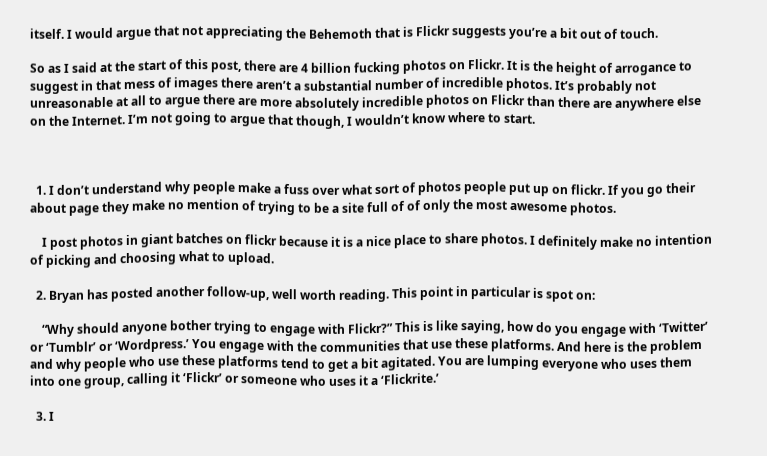itself. I would argue that not appreciating the Behemoth that is Flickr suggests you’re a bit out of touch.

So as I said at the start of this post, there are 4 billion fucking photos on Flickr. It is the height of arrogance to suggest in that mess of images there aren’t a substantial number of incredible photos. It’s probably not unreasonable at all to argue there are more absolutely incredible photos on Flickr than there are anywhere else on the Internet. I’m not going to argue that though, I wouldn’t know where to start.



  1. I don’t understand why people make a fuss over what sort of photos people put up on flickr. If you go their about page they make no mention of trying to be a site full of of only the most awesome photos.

    I post photos in giant batches on flickr because it is a nice place to share photos. I definitely make no intention of picking and choosing what to upload.

  2. Bryan has posted another follow-up, well worth reading. This point in particular is spot on:

    “Why should anyone bother trying to engage with Flickr?” This is like saying, how do you engage with ‘Twitter’ or ‘Tumblr’ or ‘Wordpress.’ You engage with the communities that use these platforms. And here is the problem and why people who use these platforms tend to get a bit agitated. You are lumping everyone who uses them into one group, calling it ‘Flickr’ or someone who uses it a ‘Flickrite.’

  3. I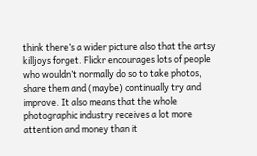think there’s a wider picture also that the artsy killjoys forget. Flickr encourages lots of people who wouldn’t normally do so to take photos, share them and (maybe) continually try and improve. It also means that the whole photographic industry receives a lot more attention and money than it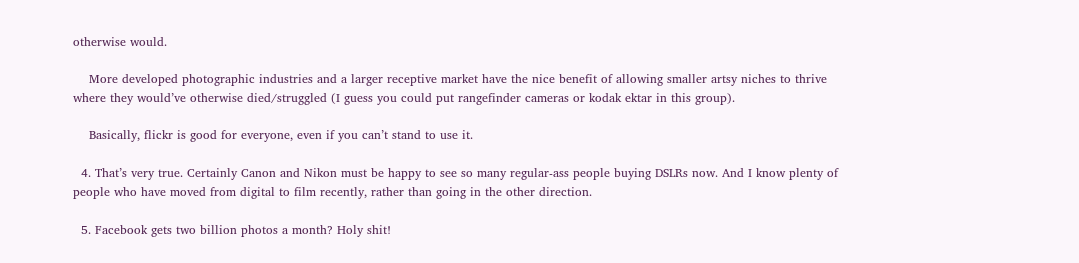otherwise would.

    More developed photographic industries and a larger receptive market have the nice benefit of allowing smaller artsy niches to thrive where they would’ve otherwise died/struggled (I guess you could put rangefinder cameras or kodak ektar in this group).

    Basically, flickr is good for everyone, even if you can’t stand to use it.

  4. That’s very true. Certainly Canon and Nikon must be happy to see so many regular-ass people buying DSLRs now. And I know plenty of people who have moved from digital to film recently, rather than going in the other direction.

  5. Facebook gets two billion photos a month? Holy shit!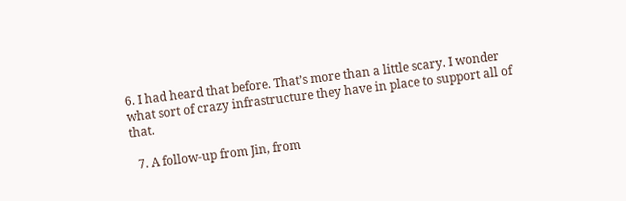6. I had heard that before. That’s more than a little scary. I wonder what sort of crazy infrastructure they have in place to support all of that.

  7. A follow-up from Jin, from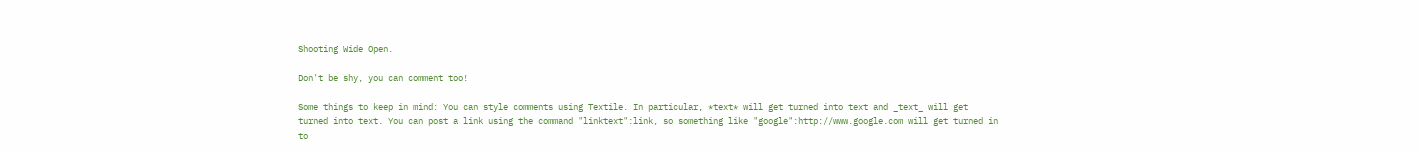Shooting Wide Open.

Don't be shy, you can comment too!

Some things to keep in mind: You can style comments using Textile. In particular, *text* will get turned into text and _text_ will get turned into text. You can post a link using the command "linktext":link, so something like "google":http://www.google.com will get turned in to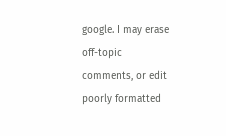google. I may erase off-topic comments, or edit poorly formatted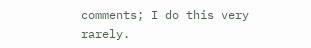comments; I do this very rarely.